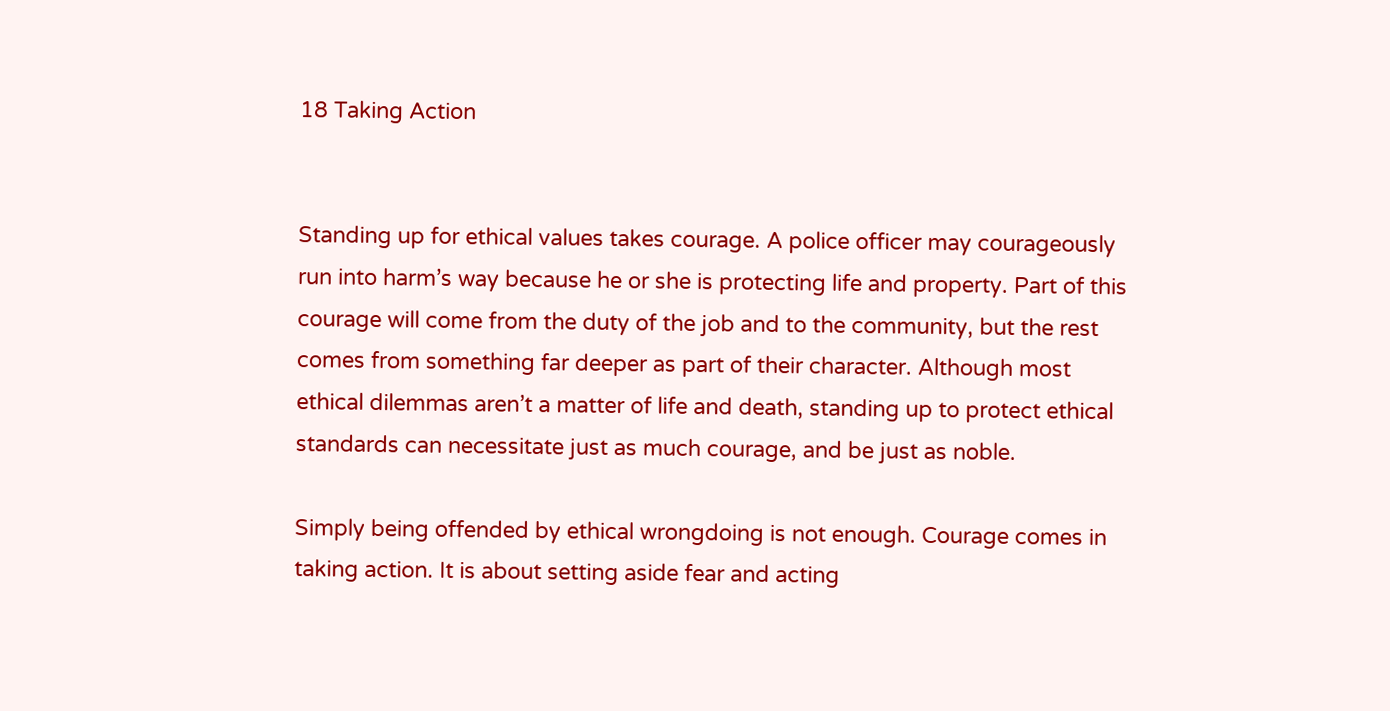18 Taking Action


Standing up for ethical values takes courage. A police officer may courageously run into harm’s way because he or she is protecting life and property. Part of this courage will come from the duty of the job and to the community, but the rest comes from something far deeper as part of their character. Although most ethical dilemmas aren’t a matter of life and death, standing up to protect ethical standards can necessitate just as much courage, and be just as noble.

Simply being offended by ethical wrongdoing is not enough. Courage comes in taking action. It is about setting aside fear and acting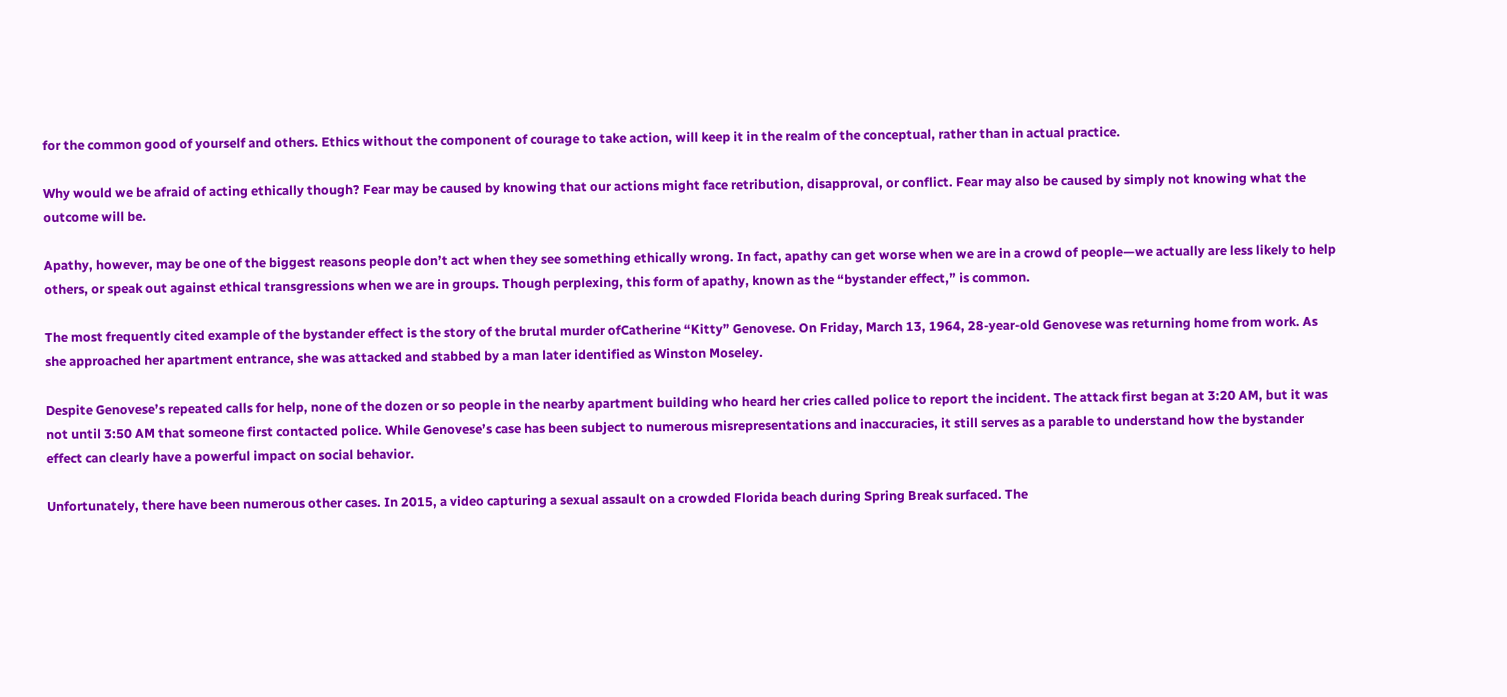for the common good of yourself and others. Ethics without the component of courage to take action, will keep it in the realm of the conceptual, rather than in actual practice.

Why would we be afraid of acting ethically though? Fear may be caused by knowing that our actions might face retribution, disapproval, or conflict. Fear may also be caused by simply not knowing what the outcome will be.

Apathy, however, may be one of the biggest reasons people don’t act when they see something ethically wrong. In fact, apathy can get worse when we are in a crowd of people—we actually are less likely to help others, or speak out against ethical transgressions when we are in groups. Though perplexing, this form of apathy, known as the “bystander effect,” is common.

The most frequently cited example of the bystander effect is the story of the brutal murder ofCatherine “Kitty” Genovese. On Friday, March 13, 1964, 28-year-old Genovese was returning home from work. As she approached her apartment entrance, she was attacked and stabbed by a man later identified as Winston Moseley.

Despite Genovese’s repeated calls for help, none of the dozen or so people in the nearby apartment building who heard her cries called police to report the incident. The attack first began at 3:20 AM, but it was not until 3:50 AM that someone first contacted police. While Genovese’s case has been subject to numerous misrepresentations and inaccuracies, it still serves as a parable to understand how the bystander effect can clearly have a powerful impact on social behavior.

Unfortunately, there have been numerous other cases. In 2015, a video capturing a sexual assault on a crowded Florida beach during Spring Break surfaced. The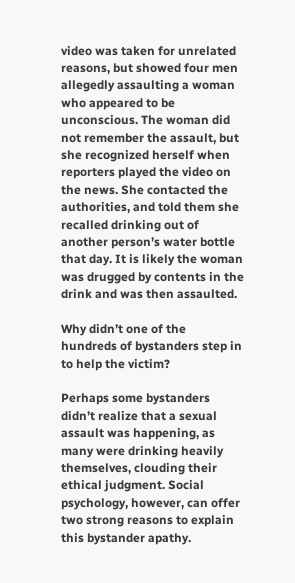video was taken for unrelated reasons, but showed four men allegedly assaulting a woman who appeared to be unconscious. The woman did not remember the assault, but she recognized herself when reporters played the video on the news. She contacted the authorities, and told them she recalled drinking out of another person’s water bottle that day. It is likely the woman was drugged by contents in the drink and was then assaulted.

Why didn’t one of the hundreds of bystanders step in to help the victim?

Perhaps some bystanders didn’t realize that a sexual assault was happening, as many were drinking heavily themselves, clouding their ethical judgment. Social psychology, however, can offer two strong reasons to explain this bystander apathy.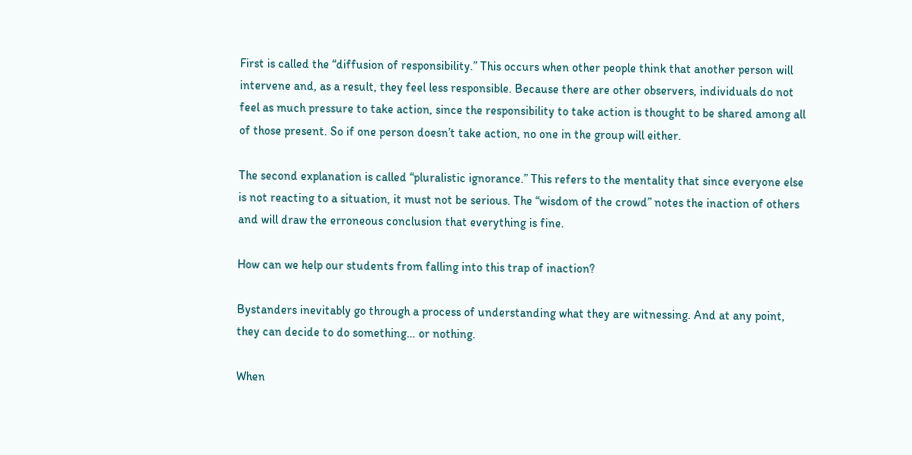First is called the “diffusion of responsibility.” This occurs when other people think that another person will intervene and, as a result, they feel less responsible. Because there are other observers, individuals do not feel as much pressure to take action, since the responsibility to take action is thought to be shared among all of those present. So if one person doesn’t take action, no one in the group will either.

The second explanation is called “pluralistic ignorance.” This refers to the mentality that since everyone else is not reacting to a situation, it must not be serious. The “wisdom of the crowd” notes the inaction of others and will draw the erroneous conclusion that everything is fine.

How can we help our students from falling into this trap of inaction?

Bystanders inevitably go through a process of understanding what they are witnessing. And at any point, they can decide to do something… or nothing.

When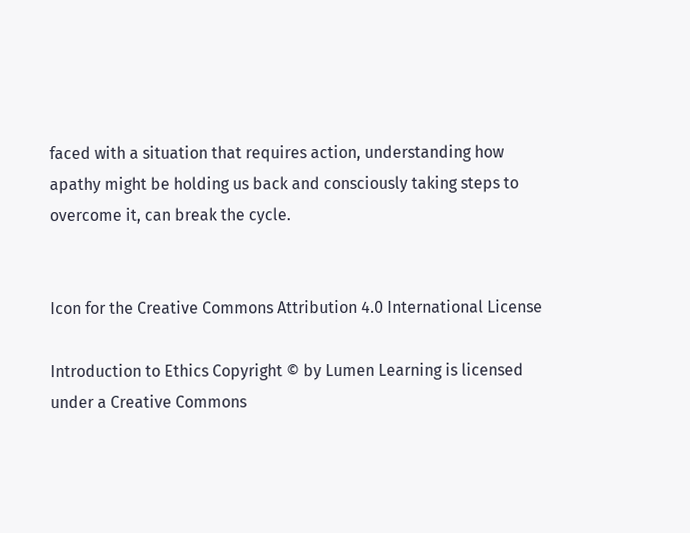faced with a situation that requires action, understanding how apathy might be holding us back and consciously taking steps to overcome it, can break the cycle.


Icon for the Creative Commons Attribution 4.0 International License

Introduction to Ethics Copyright © by Lumen Learning is licensed under a Creative Commons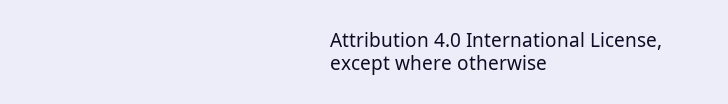Attribution 4.0 International License, except where otherwise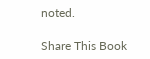noted.

Share This Book